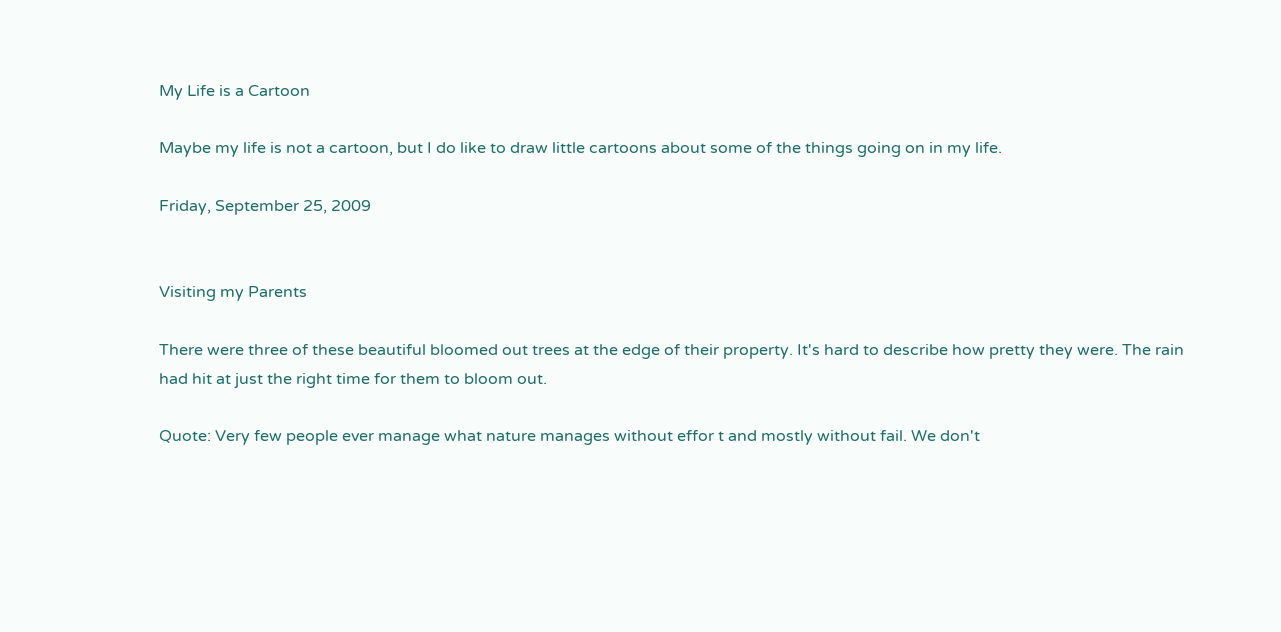My Life is a Cartoon

Maybe my life is not a cartoon, but I do like to draw little cartoons about some of the things going on in my life.

Friday, September 25, 2009


Visiting my Parents

There were three of these beautiful bloomed out trees at the edge of their property. It's hard to describe how pretty they were. The rain had hit at just the right time for them to bloom out.

Quote: Very few people ever manage what nature manages without effor t and mostly without fail. We don't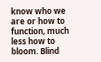know who we are or how to function, much less how to bloom. Blind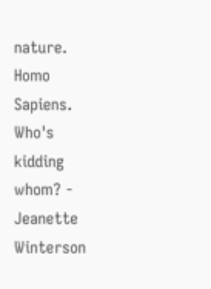nature. Homo Sapiens. Who's kidding whom? - Jeanette Winterson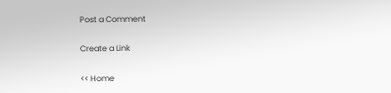Post a Comment

Create a Link

<< Home